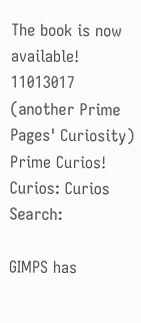The book is now available! 11013017
(another Prime Pages' Curiosity)
Prime Curios!
Curios: Curios Search:

GIMPS has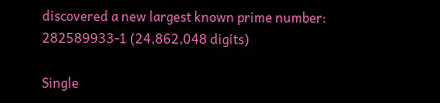discovered a new largest known prime number: 282589933-1 (24,862,048 digits)

Single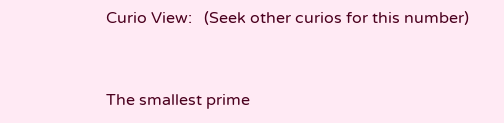Curio View:   (Seek other curios for this number)


The smallest prime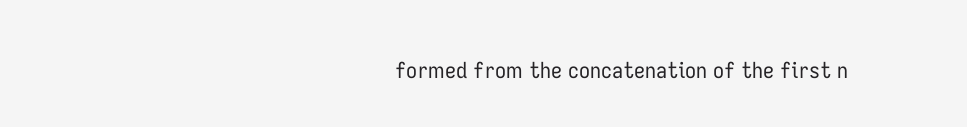formed from the concatenation of the first n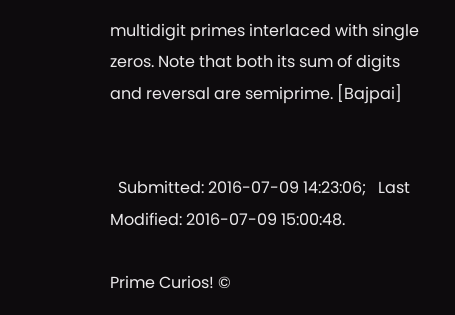multidigit primes interlaced with single zeros. Note that both its sum of digits and reversal are semiprime. [Bajpai]


  Submitted: 2016-07-09 14:23:06;   Last Modified: 2016-07-09 15:00:48.

Prime Curios! ©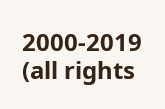2000-2019 (all rights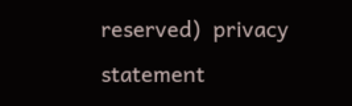reserved)  privacy statement